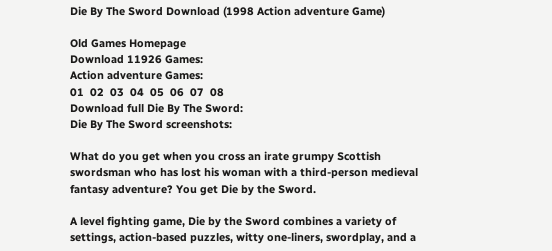Die By The Sword Download (1998 Action adventure Game)

Old Games Homepage
Download 11926 Games:
Action adventure Games:
01  02  03  04  05  06  07  08
Download full Die By The Sword:
Die By The Sword screenshots:

What do you get when you cross an irate grumpy Scottish swordsman who has lost his woman with a third-person medieval fantasy adventure? You get Die by the Sword.

A level fighting game, Die by the Sword combines a variety of settings, action-based puzzles, witty one-liners, swordplay, and a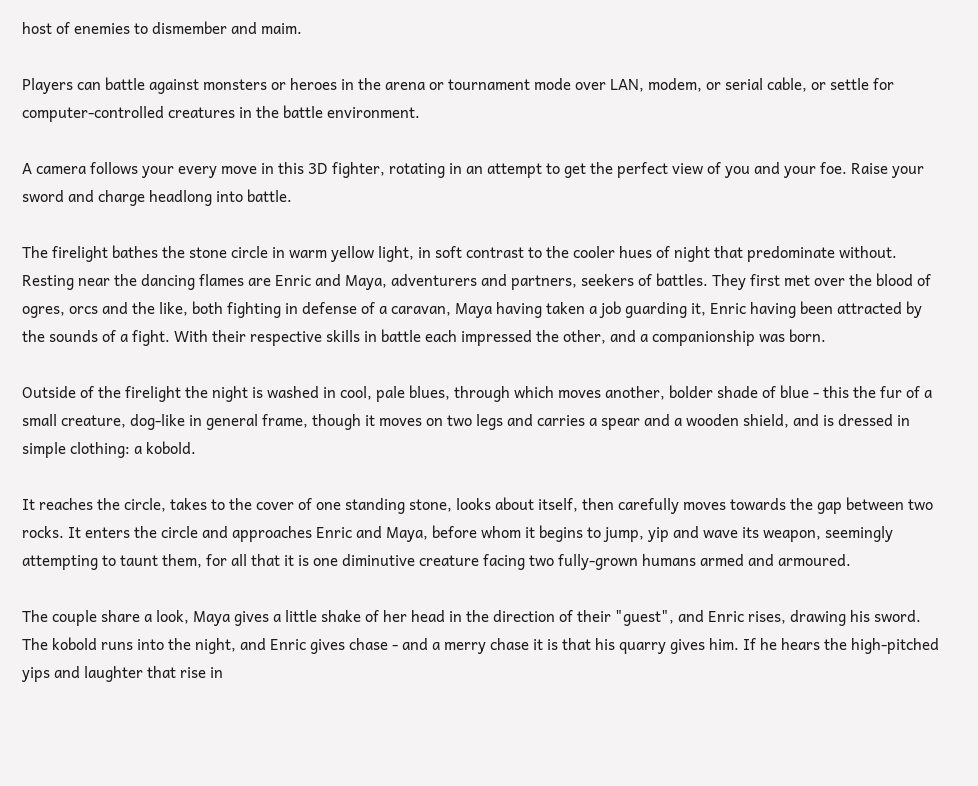host of enemies to dismember and maim.

Players can battle against monsters or heroes in the arena or tournament mode over LAN, modem, or serial cable, or settle for computer-controlled creatures in the battle environment.

A camera follows your every move in this 3D fighter, rotating in an attempt to get the perfect view of you and your foe. Raise your sword and charge headlong into battle.

The firelight bathes the stone circle in warm yellow light, in soft contrast to the cooler hues of night that predominate without. Resting near the dancing flames are Enric and Maya, adventurers and partners, seekers of battles. They first met over the blood of ogres, orcs and the like, both fighting in defense of a caravan, Maya having taken a job guarding it, Enric having been attracted by the sounds of a fight. With their respective skills in battle each impressed the other, and a companionship was born.

Outside of the firelight the night is washed in cool, pale blues, through which moves another, bolder shade of blue - this the fur of a small creature, dog-like in general frame, though it moves on two legs and carries a spear and a wooden shield, and is dressed in simple clothing: a kobold.

It reaches the circle, takes to the cover of one standing stone, looks about itself, then carefully moves towards the gap between two rocks. It enters the circle and approaches Enric and Maya, before whom it begins to jump, yip and wave its weapon, seemingly attempting to taunt them, for all that it is one diminutive creature facing two fully-grown humans armed and armoured.

The couple share a look, Maya gives a little shake of her head in the direction of their "guest", and Enric rises, drawing his sword. The kobold runs into the night, and Enric gives chase - and a merry chase it is that his quarry gives him. If he hears the high-pitched yips and laughter that rise in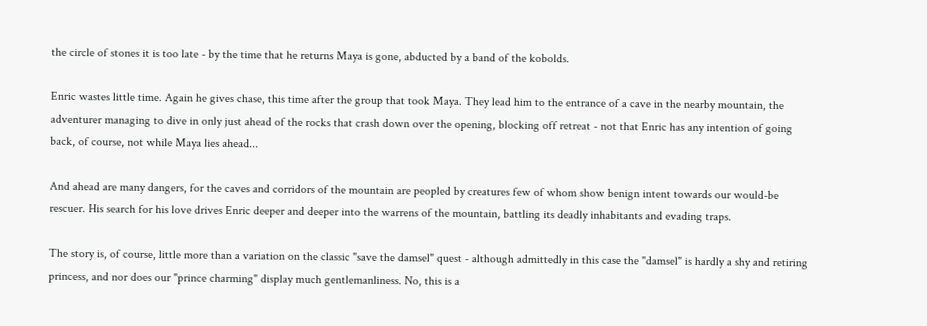the circle of stones it is too late - by the time that he returns Maya is gone, abducted by a band of the kobolds.

Enric wastes little time. Again he gives chase, this time after the group that took Maya. They lead him to the entrance of a cave in the nearby mountain, the adventurer managing to dive in only just ahead of the rocks that crash down over the opening, blocking off retreat - not that Enric has any intention of going back, of course, not while Maya lies ahead...

And ahead are many dangers, for the caves and corridors of the mountain are peopled by creatures few of whom show benign intent towards our would-be rescuer. His search for his love drives Enric deeper and deeper into the warrens of the mountain, battling its deadly inhabitants and evading traps.

The story is, of course, little more than a variation on the classic "save the damsel" quest - although admittedly in this case the "damsel" is hardly a shy and retiring princess, and nor does our "prince charming" display much gentlemanliness. No, this is a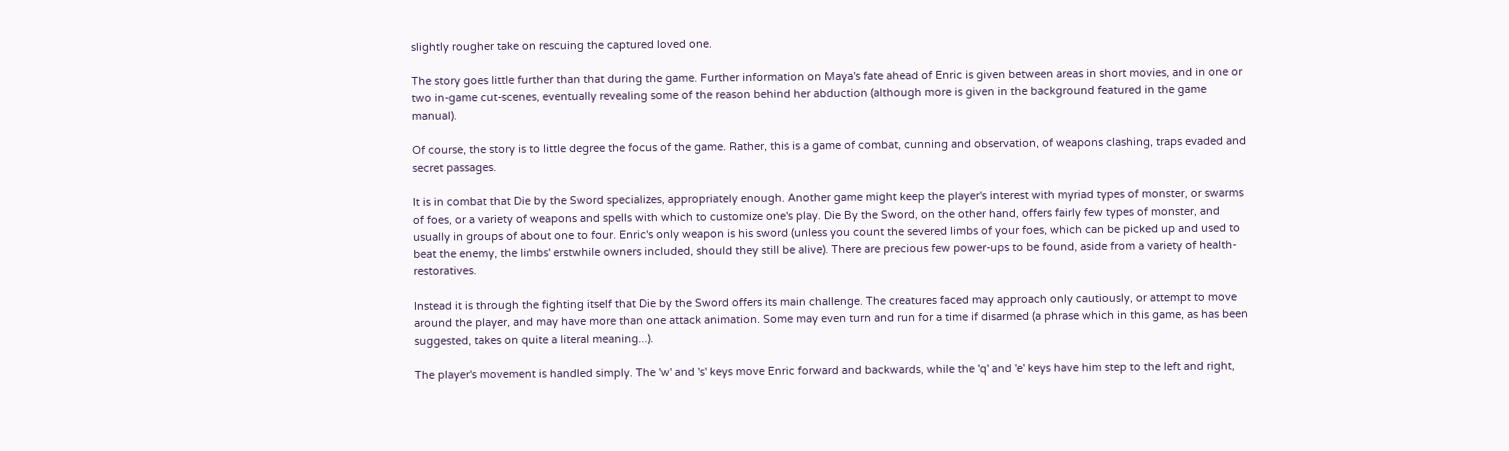slightly rougher take on rescuing the captured loved one.

The story goes little further than that during the game. Further information on Maya's fate ahead of Enric is given between areas in short movies, and in one or two in-game cut-scenes, eventually revealing some of the reason behind her abduction (although more is given in the background featured in the game manual).

Of course, the story is to little degree the focus of the game. Rather, this is a game of combat, cunning and observation, of weapons clashing, traps evaded and secret passages.

It is in combat that Die by the Sword specializes, appropriately enough. Another game might keep the player's interest with myriad types of monster, or swarms of foes, or a variety of weapons and spells with which to customize one's play. Die By the Sword, on the other hand, offers fairly few types of monster, and usually in groups of about one to four. Enric's only weapon is his sword (unless you count the severed limbs of your foes, which can be picked up and used to beat the enemy, the limbs' erstwhile owners included, should they still be alive). There are precious few power-ups to be found, aside from a variety of health-restoratives.

Instead it is through the fighting itself that Die by the Sword offers its main challenge. The creatures faced may approach only cautiously, or attempt to move around the player, and may have more than one attack animation. Some may even turn and run for a time if disarmed (a phrase which in this game, as has been suggested, takes on quite a literal meaning...).

The player's movement is handled simply. The 'w' and 's' keys move Enric forward and backwards, while the 'q' and 'e' keys have him step to the left and right,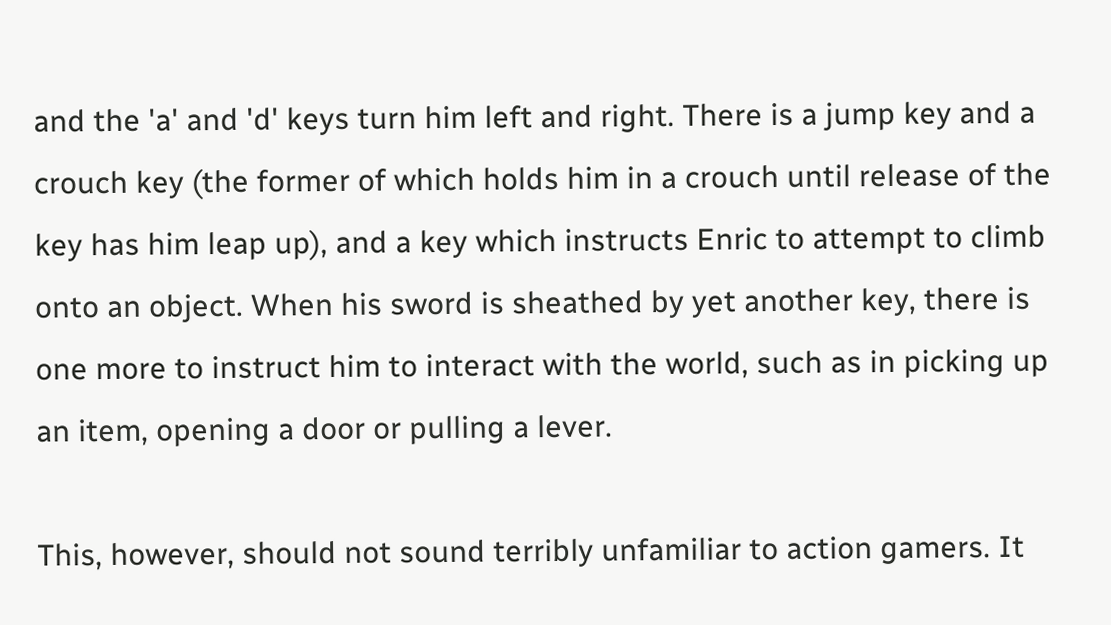and the 'a' and 'd' keys turn him left and right. There is a jump key and a crouch key (the former of which holds him in a crouch until release of the key has him leap up), and a key which instructs Enric to attempt to climb onto an object. When his sword is sheathed by yet another key, there is one more to instruct him to interact with the world, such as in picking up an item, opening a door or pulling a lever.

This, however, should not sound terribly unfamiliar to action gamers. It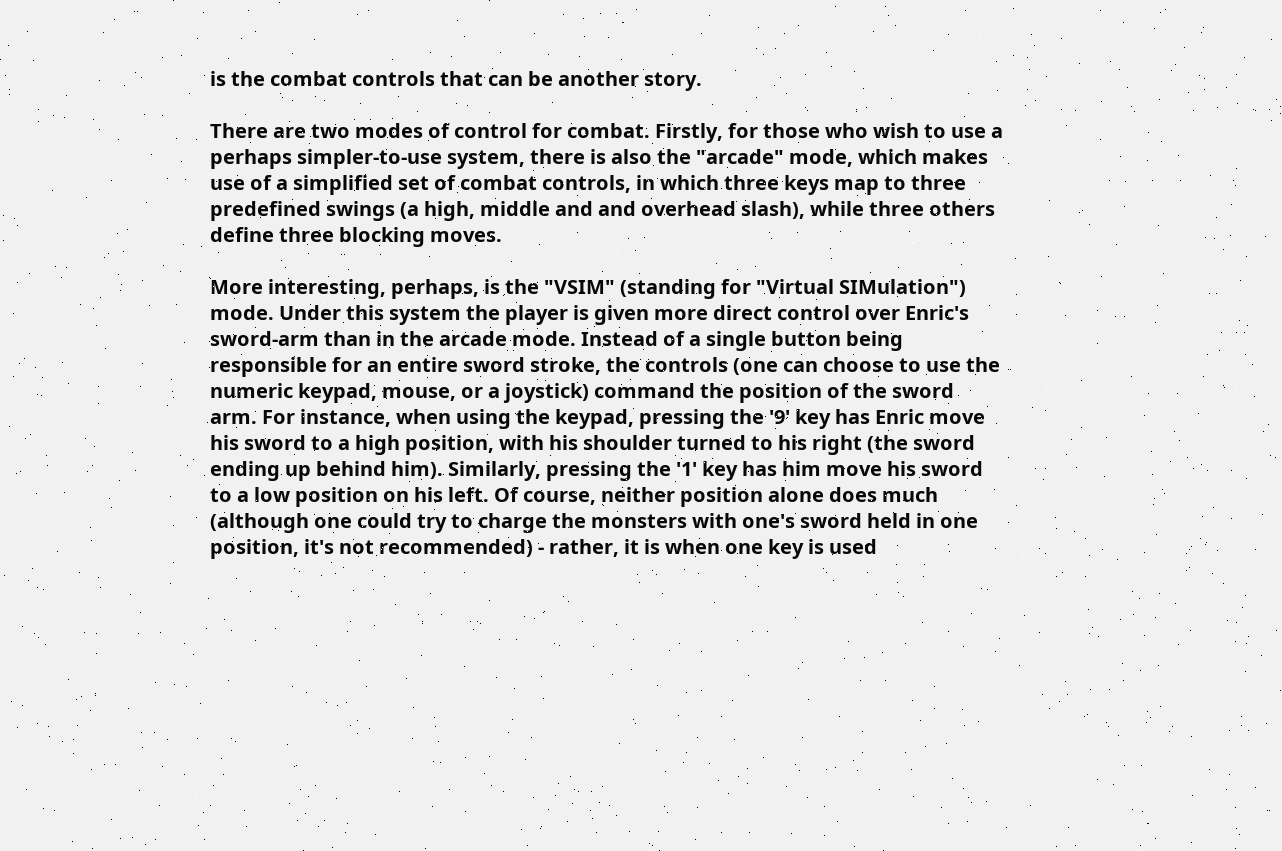is the combat controls that can be another story.

There are two modes of control for combat. Firstly, for those who wish to use a perhaps simpler-to-use system, there is also the "arcade" mode, which makes use of a simplified set of combat controls, in which three keys map to three predefined swings (a high, middle and and overhead slash), while three others define three blocking moves.

More interesting, perhaps, is the "VSIM" (standing for "Virtual SIMulation") mode. Under this system the player is given more direct control over Enric's sword-arm than in the arcade mode. Instead of a single button being responsible for an entire sword stroke, the controls (one can choose to use the numeric keypad, mouse, or a joystick) command the position of the sword arm. For instance, when using the keypad, pressing the '9' key has Enric move his sword to a high position, with his shoulder turned to his right (the sword ending up behind him). Similarly, pressing the '1' key has him move his sword to a low position on his left. Of course, neither position alone does much (although one could try to charge the monsters with one's sword held in one position, it's not recommended) - rather, it is when one key is used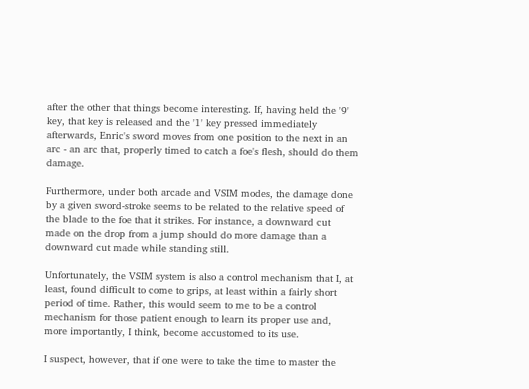after the other that things become interesting. If, having held the '9' key, that key is released and the '1' key pressed immediately afterwards, Enric's sword moves from one position to the next in an arc - an arc that, properly timed to catch a foe's flesh, should do them damage.

Furthermore, under both arcade and VSIM modes, the damage done by a given sword-stroke seems to be related to the relative speed of the blade to the foe that it strikes. For instance, a downward cut made on the drop from a jump should do more damage than a downward cut made while standing still.

Unfortunately, the VSIM system is also a control mechanism that I, at least, found difficult to come to grips, at least within a fairly short period of time. Rather, this would seem to me to be a control mechanism for those patient enough to learn its proper use and, more importantly, I think, become accustomed to its use.

I suspect, however, that if one were to take the time to master the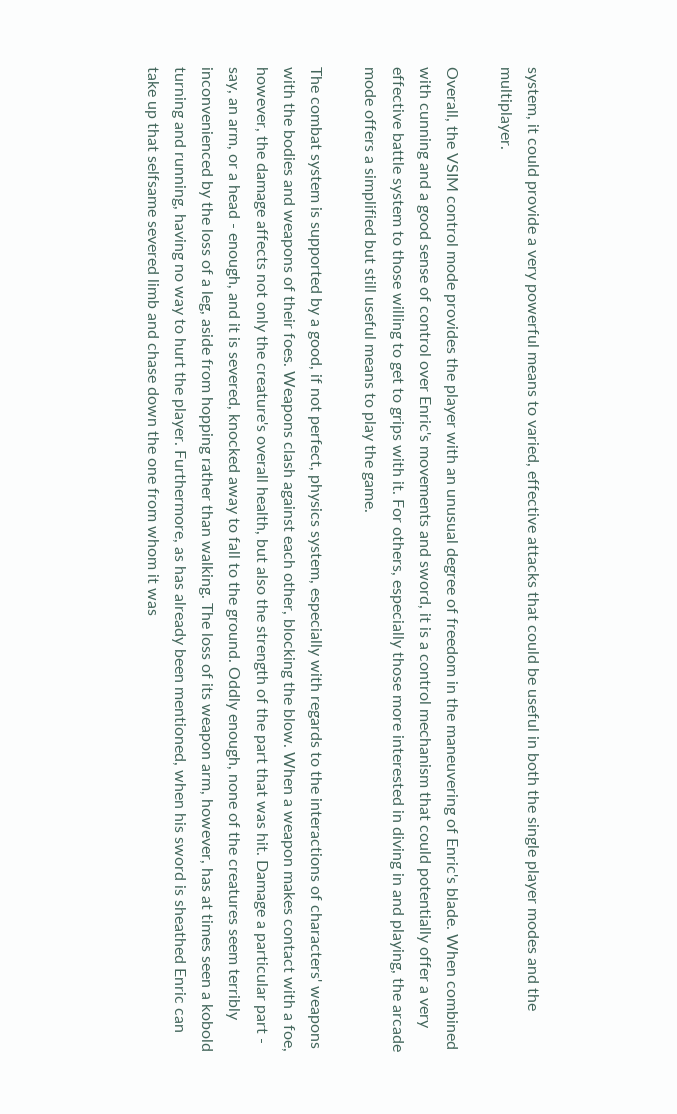system, it could provide a very powerful means to varied, effective attacks that could be useful in both the single player modes and the multiplayer.

Overall, the VSIM control mode provides the player with an unusual degree of freedom in the maneuvering of Enric's blade. When combined with cunning and a good sense of control over Enric's movements and sword, it is a control mechanism that could potentially offer a very effective battle system to those willing to get to grips with it. For others, especially those more interested in diving in and playing, the arcade mode offers a simplified but still useful means to play the game.

The combat system is supported by a good, if not perfect, physics system, especially with regards to the interactions of characters' weapons with the bodies and weapons of their foes. Weapons clash against each other, blocking the blow. When a weapon makes contact with a foe, however, the damage affects not only the creature's overall health, but also the strength of the part that was hit. Damage a particular part - say, an arm, or a head - enough, and it is severed, knocked away to fall to the ground. Oddly enough, none of the creatures seem terribly inconvenienced by the loss of a leg, aside from hopping rather than walking. The loss of its weapon arm, however, has at times seen a kobold turning and running, having no way to hurt the player. Furthermore, as has already been mentioned, when his sword is sheathed Enric can take up that selfsame severed limb and chase down the one from whom it was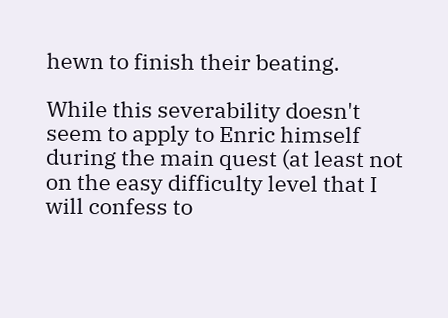hewn to finish their beating.

While this severability doesn't seem to apply to Enric himself during the main quest (at least not on the easy difficulty level that I will confess to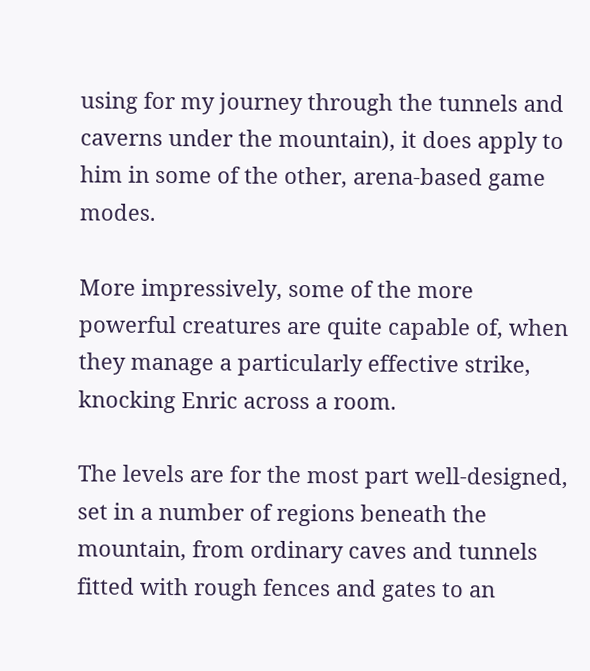using for my journey through the tunnels and caverns under the mountain), it does apply to him in some of the other, arena-based game modes.

More impressively, some of the more powerful creatures are quite capable of, when they manage a particularly effective strike, knocking Enric across a room.

The levels are for the most part well-designed, set in a number of regions beneath the mountain, from ordinary caves and tunnels fitted with rough fences and gates to an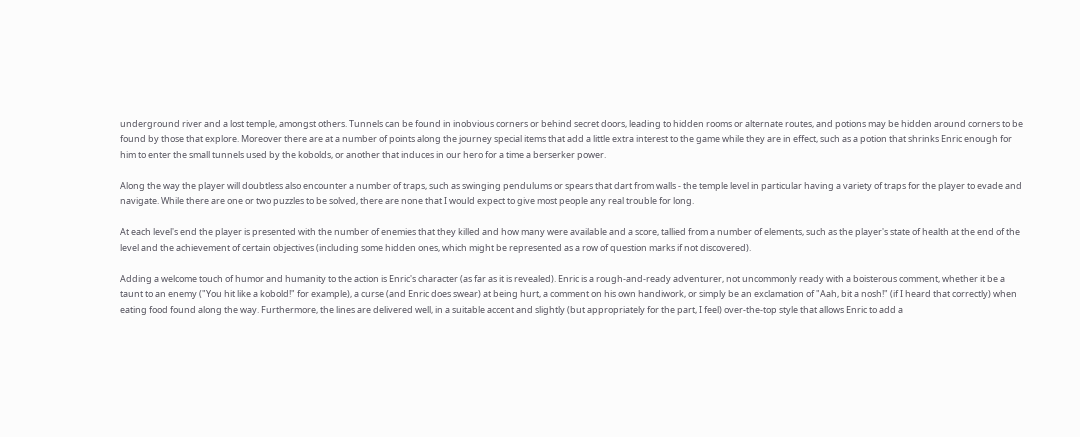underground river and a lost temple, amongst others. Tunnels can be found in inobvious corners or behind secret doors, leading to hidden rooms or alternate routes, and potions may be hidden around corners to be found by those that explore. Moreover there are at a number of points along the journey special items that add a little extra interest to the game while they are in effect, such as a potion that shrinks Enric enough for him to enter the small tunnels used by the kobolds, or another that induces in our hero for a time a berserker power.

Along the way the player will doubtless also encounter a number of traps, such as swinging pendulums or spears that dart from walls - the temple level in particular having a variety of traps for the player to evade and navigate. While there are one or two puzzles to be solved, there are none that I would expect to give most people any real trouble for long.

At each level's end the player is presented with the number of enemies that they killed and how many were available and a score, tallied from a number of elements, such as the player's state of health at the end of the level and the achievement of certain objectives (including some hidden ones, which might be represented as a row of question marks if not discovered).

Adding a welcome touch of humor and humanity to the action is Enric's character (as far as it is revealed). Enric is a rough-and-ready adventurer, not uncommonly ready with a boisterous comment, whether it be a taunt to an enemy ("You hit like a kobold!" for example), a curse (and Enric does swear) at being hurt, a comment on his own handiwork, or simply be an exclamation of "Aah, bit a nosh!" (if I heard that correctly) when eating food found along the way. Furthermore, the lines are delivered well, in a suitable accent and slightly (but appropriately for the part, I feel) over-the-top style that allows Enric to add a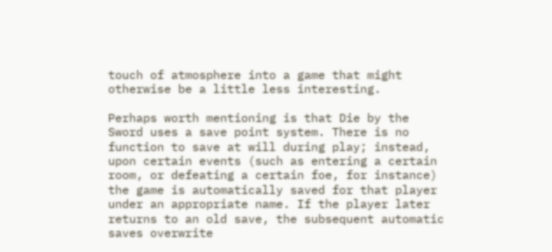touch of atmosphere into a game that might otherwise be a little less interesting.

Perhaps worth mentioning is that Die by the Sword uses a save point system. There is no function to save at will during play; instead, upon certain events (such as entering a certain room, or defeating a certain foe, for instance) the game is automatically saved for that player under an appropriate name. If the player later returns to an old save, the subsequent automatic saves overwrite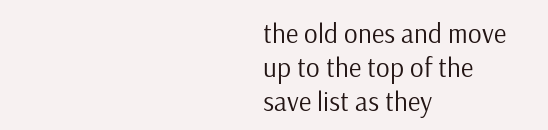the old ones and move up to the top of the save list as they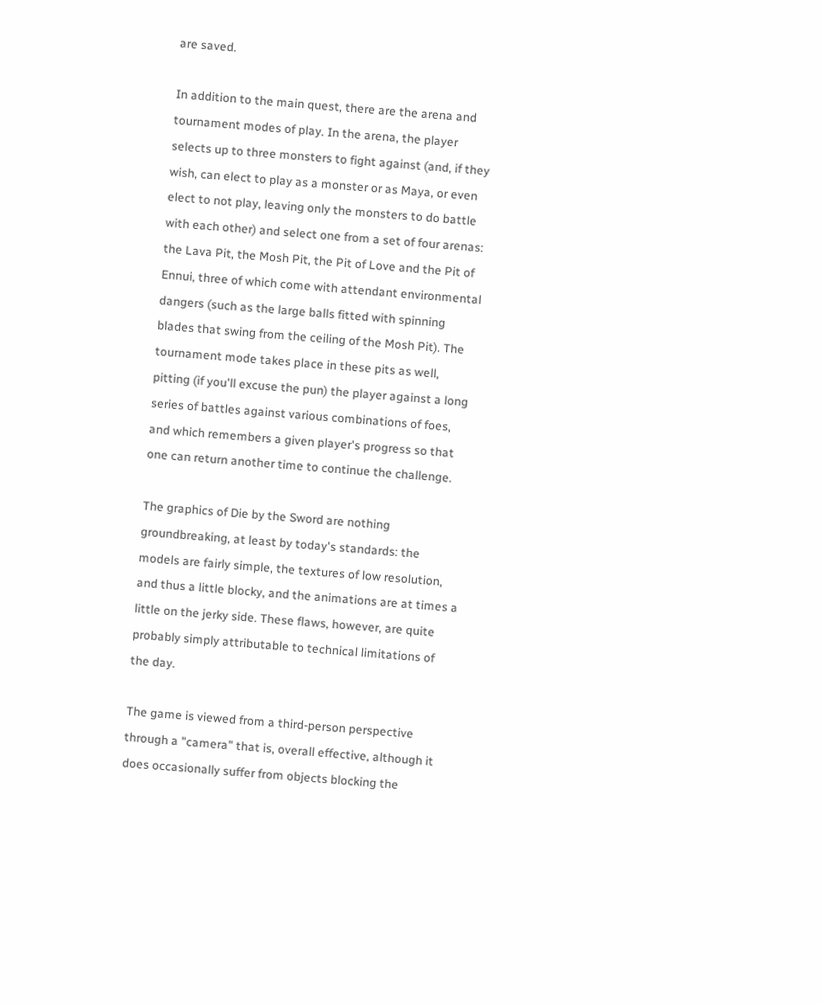are saved.

In addition to the main quest, there are the arena and tournament modes of play. In the arena, the player selects up to three monsters to fight against (and, if they wish, can elect to play as a monster or as Maya, or even elect to not play, leaving only the monsters to do battle with each other) and select one from a set of four arenas: the Lava Pit, the Mosh Pit, the Pit of Love and the Pit of Ennui, three of which come with attendant environmental dangers (such as the large balls fitted with spinning blades that swing from the ceiling of the Mosh Pit). The tournament mode takes place in these pits as well, pitting (if you'll excuse the pun) the player against a long series of battles against various combinations of foes, and which remembers a given player's progress so that one can return another time to continue the challenge.

The graphics of Die by the Sword are nothing groundbreaking, at least by today's standards: the models are fairly simple, the textures of low resolution, and thus a little blocky, and the animations are at times a little on the jerky side. These flaws, however, are quite probably simply attributable to technical limitations of the day.

The game is viewed from a third-person perspective through a "camera" that is, overall effective, although it does occasionally suffer from objects blocking the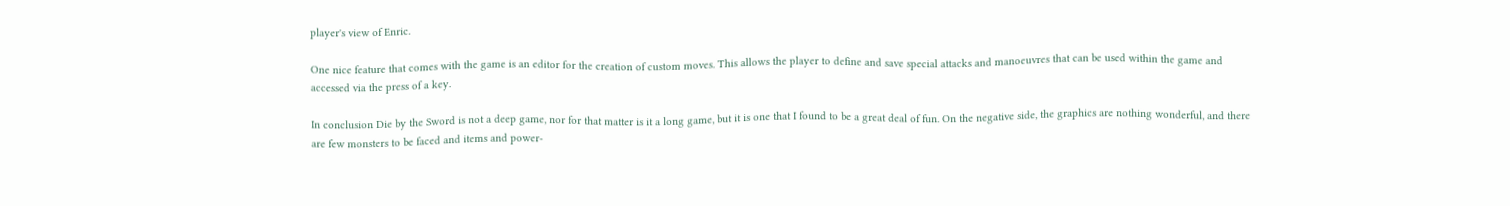player's view of Enric.

One nice feature that comes with the game is an editor for the creation of custom moves. This allows the player to define and save special attacks and manoeuvres that can be used within the game and accessed via the press of a key.

In conclusion Die by the Sword is not a deep game, nor for that matter is it a long game, but it is one that I found to be a great deal of fun. On the negative side, the graphics are nothing wonderful, and there are few monsters to be faced and items and power-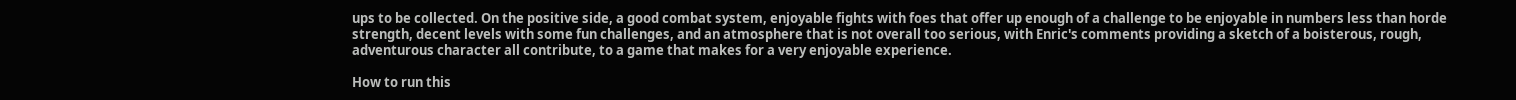ups to be collected. On the positive side, a good combat system, enjoyable fights with foes that offer up enough of a challenge to be enjoyable in numbers less than horde strength, decent levels with some fun challenges, and an atmosphere that is not overall too serious, with Enric's comments providing a sketch of a boisterous, rough, adventurous character all contribute, to a game that makes for a very enjoyable experience.

How to run this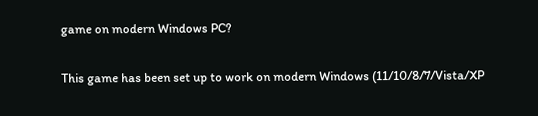game on modern Windows PC?

This game has been set up to work on modern Windows (11/10/8/7/Vista/XP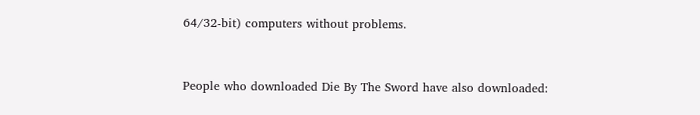64/32-bit) computers without problems.


People who downloaded Die By The Sword have also downloaded: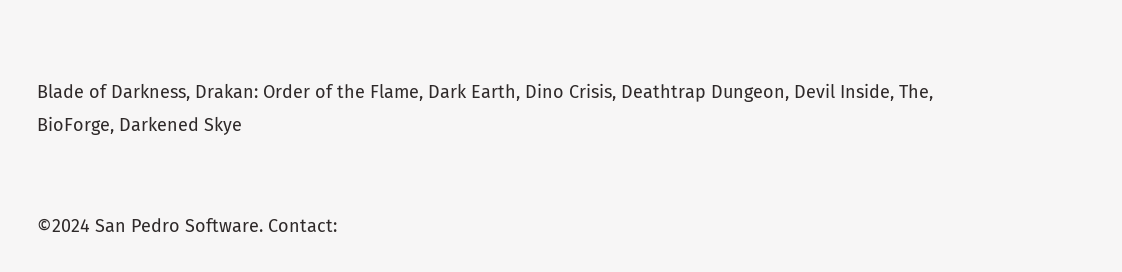Blade of Darkness, Drakan: Order of the Flame, Dark Earth, Dino Crisis, Deathtrap Dungeon, Devil Inside, The, BioForge, Darkened Skye


©2024 San Pedro Software. Contact: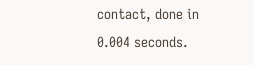contact, done in 0.004 seconds.